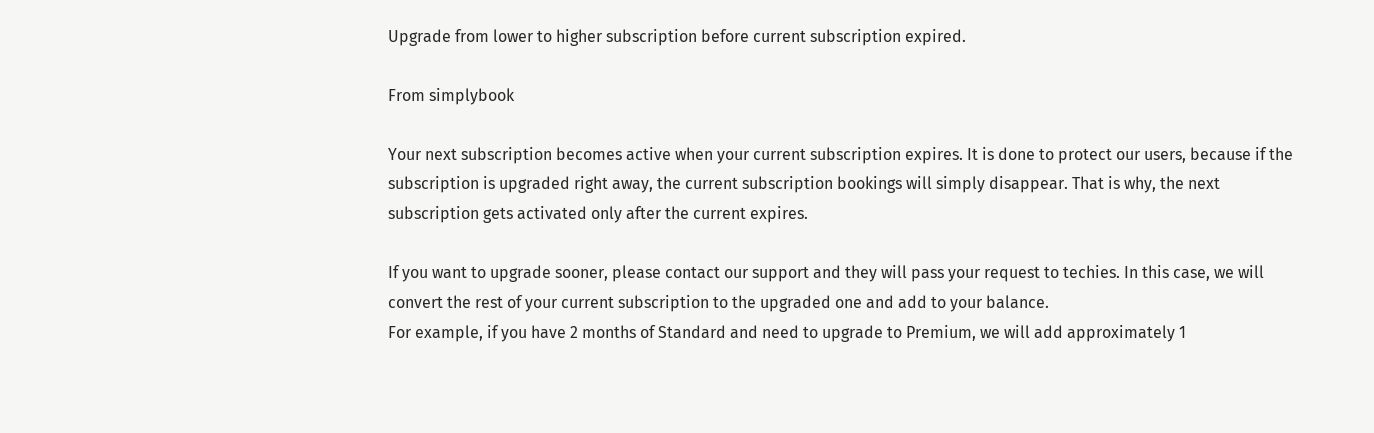Upgrade from lower to higher subscription before current subscription expired.

From simplybook

Your next subscription becomes active when your current subscription expires. It is done to protect our users, because if the subscription is upgraded right away, the current subscription bookings will simply disappear. That is why, the next subscription gets activated only after the current expires.

If you want to upgrade sooner, please contact our support and they will pass your request to techies. In this case, we will convert the rest of your current subscription to the upgraded one and add to your balance.
For example, if you have 2 months of Standard and need to upgrade to Premium, we will add approximately 1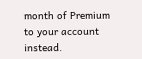month of Premium to your account instead.